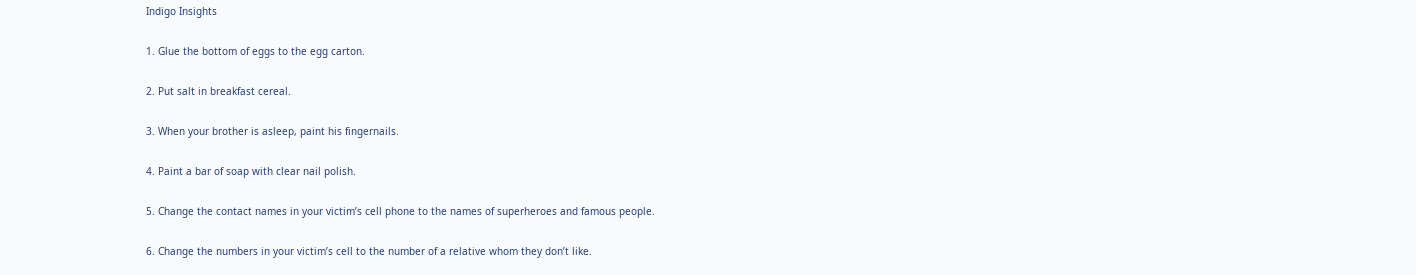Indigo Insights

1. Glue the bottom of eggs to the egg carton.

2. Put salt in breakfast cereal.

3. When your brother is asleep, paint his fingernails.

4. Paint a bar of soap with clear nail polish.

5. Change the contact names in your victim’s cell phone to the names of superheroes and famous people.

6. Change the numbers in your victim’s cell to the number of a relative whom they don’t like.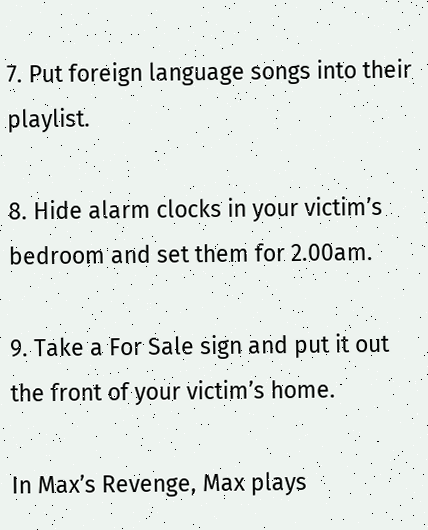7. Put foreign language songs into their playlist.

8. Hide alarm clocks in your victim’s bedroom and set them for 2.00am.

9. Take a For Sale sign and put it out the front of your victim’s home.

In Max’s Revenge, Max plays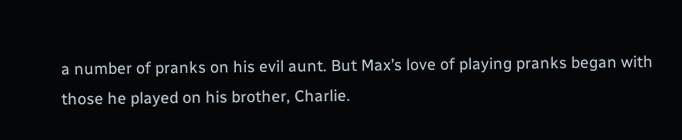a number of pranks on his evil aunt. But Max’s love of playing pranks began with those he played on his brother, Charlie.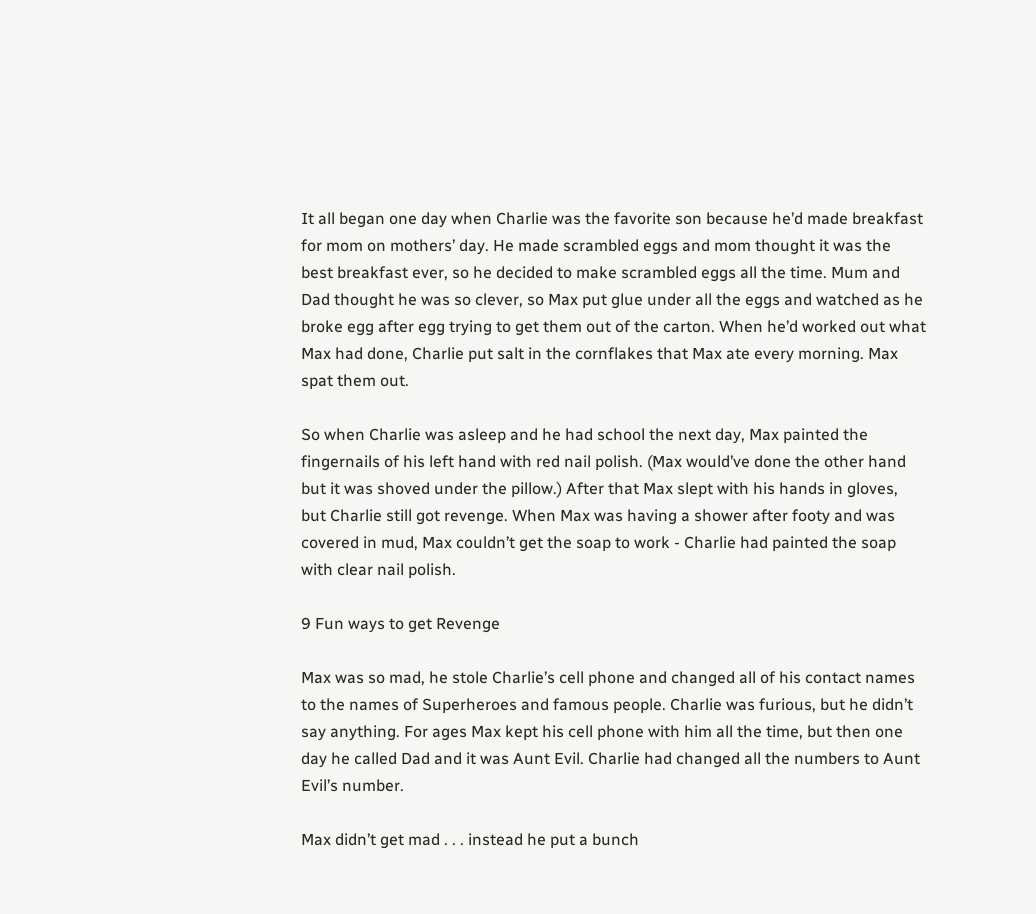It all began one day when Charlie was the favorite son because he’d made breakfast for mom on mothers’ day. He made scrambled eggs and mom thought it was the best breakfast ever, so he decided to make scrambled eggs all the time. Mum and Dad thought he was so clever, so Max put glue under all the eggs and watched as he broke egg after egg trying to get them out of the carton. When he’d worked out what Max had done, Charlie put salt in the cornflakes that Max ate every morning. Max spat them out.

So when Charlie was asleep and he had school the next day, Max painted the fingernails of his left hand with red nail polish. (Max would’ve done the other hand but it was shoved under the pillow.) After that Max slept with his hands in gloves, but Charlie still got revenge. When Max was having a shower after footy and was covered in mud, Max couldn’t get the soap to work - Charlie had painted the soap with clear nail polish.

9 Fun ways to get Revenge

Max was so mad, he stole Charlie’s cell phone and changed all of his contact names to the names of Superheroes and famous people. Charlie was furious, but he didn’t say anything. For ages Max kept his cell phone with him all the time, but then one day he called Dad and it was Aunt Evil. Charlie had changed all the numbers to Aunt Evil’s number.

Max didn’t get mad . . . instead he put a bunch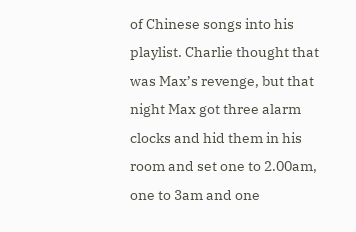of Chinese songs into his playlist. Charlie thought that was Max’s revenge, but that night Max got three alarm clocks and hid them in his room and set one to 2.00am, one to 3am and one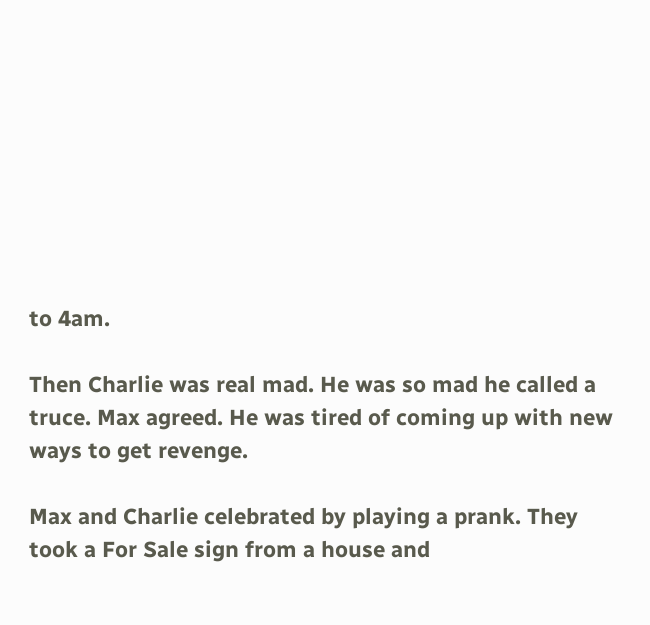to 4am.

Then Charlie was real mad. He was so mad he called a truce. Max agreed. He was tired of coming up with new ways to get revenge.

Max and Charlie celebrated by playing a prank. They took a For Sale sign from a house and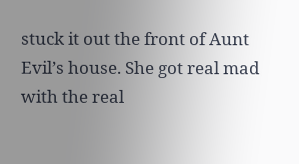stuck it out the front of Aunt Evil’s house. She got real mad with the real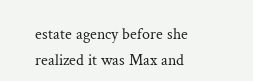estate agency before she realized it was Max and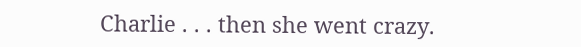Charlie . . . then she went crazy.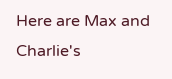Here are Max and Charlie's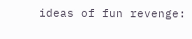ideas of fun revenge: